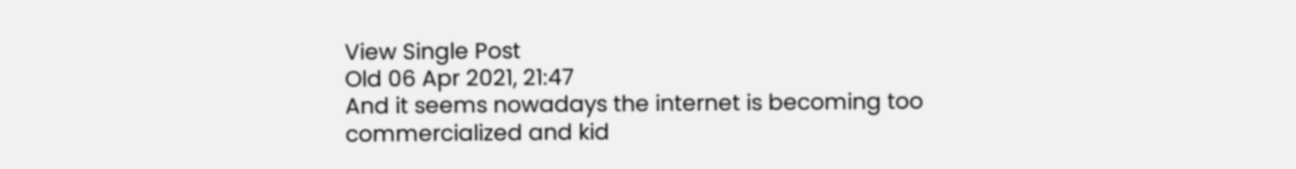View Single Post
Old 06 Apr 2021, 21:47
And it seems nowadays the internet is becoming too commercialized and kid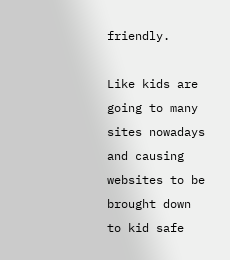friendly.

Like kids are going to many sites nowadays and causing websites to be brought down to kid safe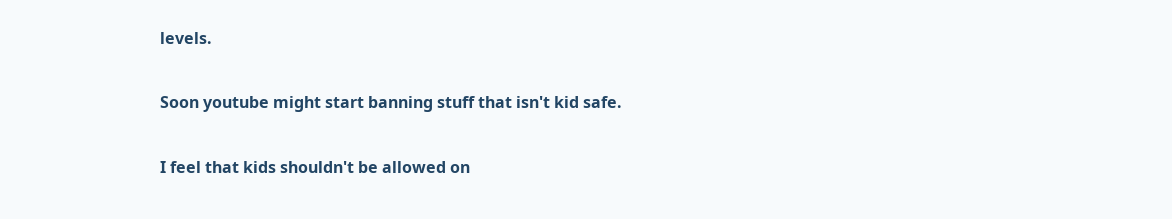levels.

Soon youtube might start banning stuff that isn't kid safe.

I feel that kids shouldn't be allowed on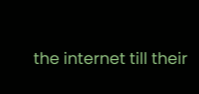the internet till their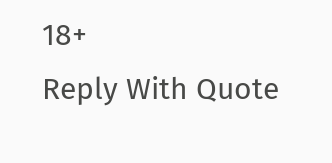18+
Reply With Quote